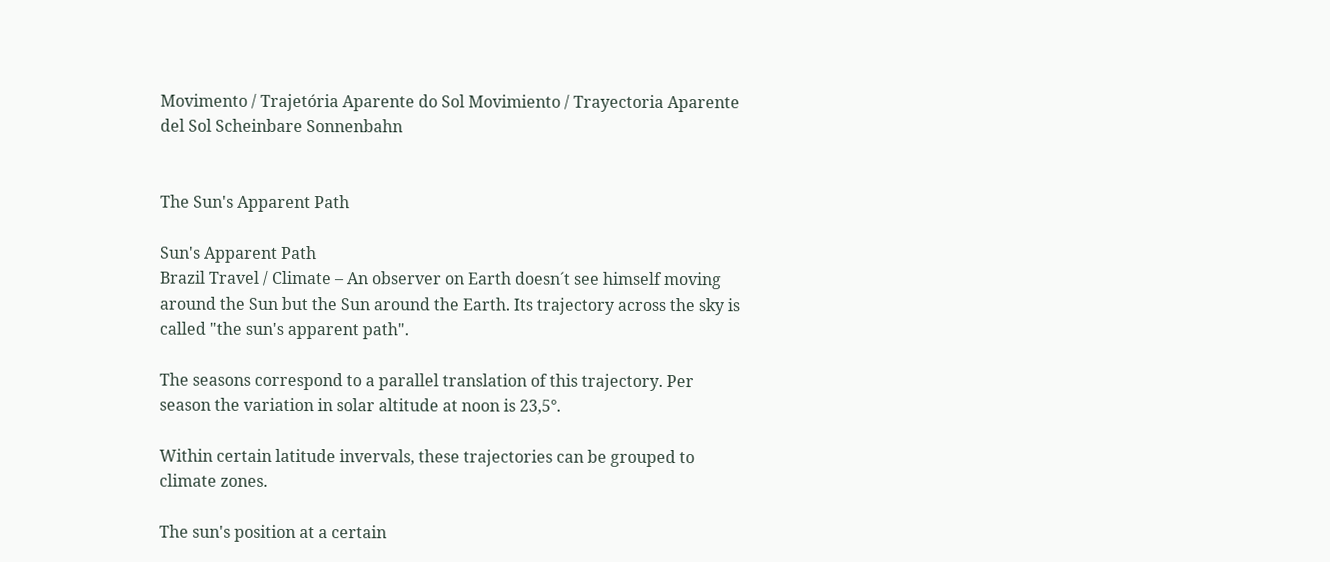Movimento / Trajetória Aparente do Sol Movimiento / Trayectoria Aparente del Sol Scheinbare Sonnenbahn


The Sun's Apparent Path

Sun's Apparent Path
Brazil Travel / Climate – An observer on Earth doesn´t see himself moving around the Sun but the Sun around the Earth. Its trajectory across the sky is called "the sun's apparent path".

The seasons correspond to a parallel translation of this trajectory. Per season the variation in solar altitude at noon is 23,5°.

Within certain latitude invervals, these trajectories can be grouped to climate zones.

The sun's position at a certain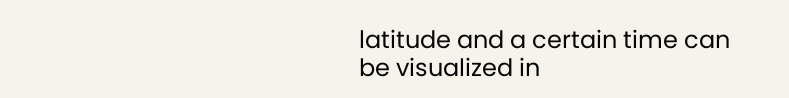latitude and a certain time can be visualized in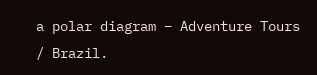a polar diagram – Adventure Tours / Brazil.